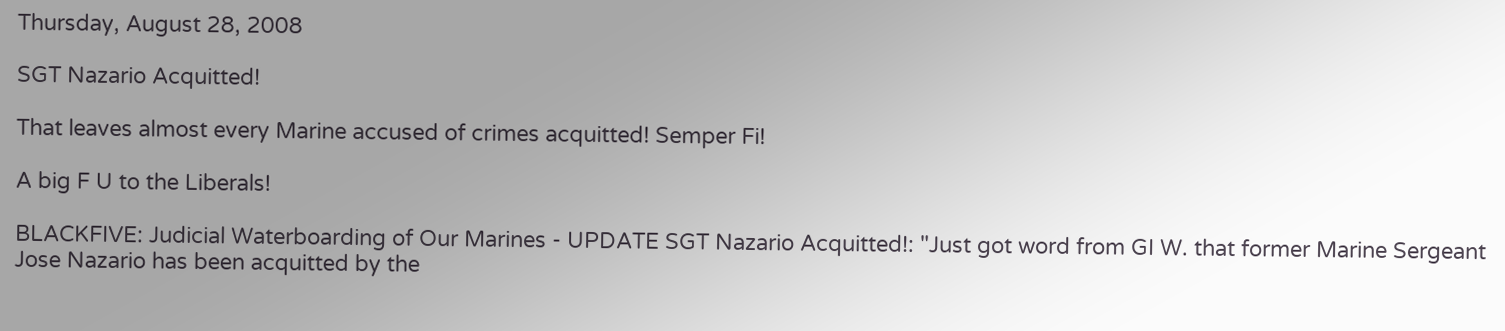Thursday, August 28, 2008

SGT Nazario Acquitted!

That leaves almost every Marine accused of crimes acquitted! Semper Fi!

A big F U to the Liberals!

BLACKFIVE: Judicial Waterboarding of Our Marines - UPDATE SGT Nazario Acquitted!: "Just got word from GI W. that former Marine Sergeant Jose Nazario has been acquitted by the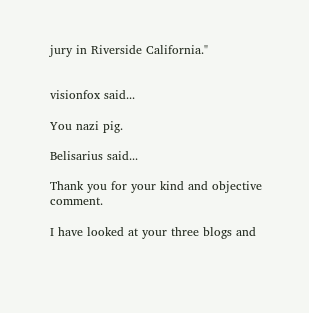jury in Riverside California."


visionfox said...

You nazi pig.

Belisarius said...

Thank you for your kind and objective comment.

I have looked at your three blogs and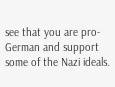see that you are pro-German and support some of the Nazi ideals.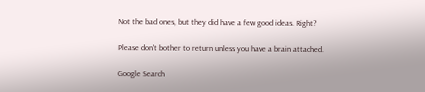Not the bad ones, but they did have a few good ideas. Right?

Please don't bother to return unless you have a brain attached.

Google Search